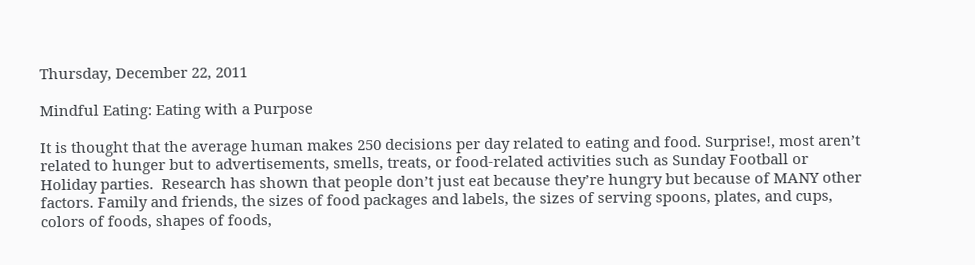Thursday, December 22, 2011

Mindful Eating: Eating with a Purpose

It is thought that the average human makes 250 decisions per day related to eating and food. Surprise!, most aren’t related to hunger but to advertisements, smells, treats, or food-related activities such as Sunday Football or Holiday parties.  Research has shown that people don’t just eat because they’re hungry but because of MANY other factors. Family and friends, the sizes of food packages and labels, the sizes of serving spoons, plates, and cups, colors of foods, shapes of foods,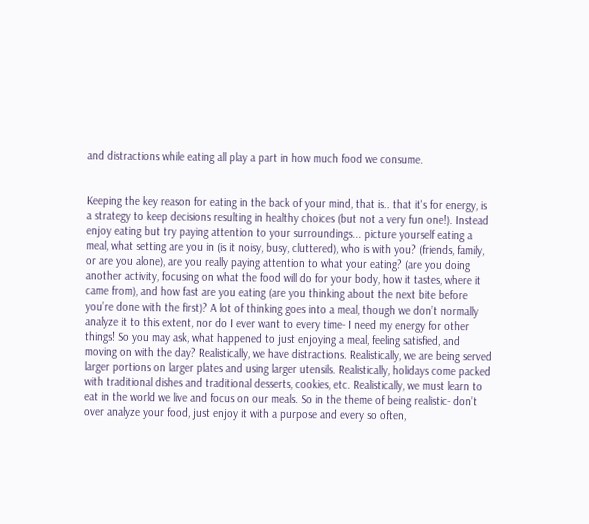and distractions while eating all play a part in how much food we consume.


Keeping the key reason for eating in the back of your mind, that is.. that it's for energy, is a strategy to keep decisions resulting in healthy choices (but not a very fun one!). Instead enjoy eating but try paying attention to your surroundings... picture yourself eating a meal, what setting are you in (is it noisy, busy, cluttered), who is with you? (friends, family, or are you alone), are you really paying attention to what your eating? (are you doing another activity, focusing on what the food will do for your body, how it tastes, where it came from), and how fast are you eating (are you thinking about the next bite before you’re done with the first)? A lot of thinking goes into a meal, though we don’t normally analyze it to this extent, nor do I ever want to every time- I need my energy for other things! So you may ask, what happened to just enjoying a meal, feeling satisfied, and moving on with the day? Realistically, we have distractions. Realistically, we are being served larger portions on larger plates and using larger utensils. Realistically, holidays come packed with traditional dishes and traditional desserts, cookies, etc. Realistically, we must learn to eat in the world we live and focus on our meals. So in the theme of being realistic- don’t over analyze your food, just enjoy it with a purpose and every so often,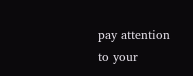pay attention  to your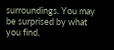surroundings. You may be surprised by what you find.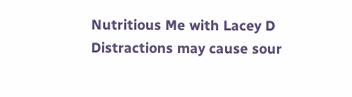Nutritious Me with Lacey D
Distractions may cause sour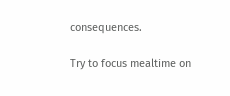consequences.

Try to focus mealtime on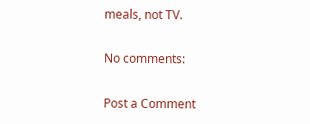meals, not TV.

No comments:

Post a Comment